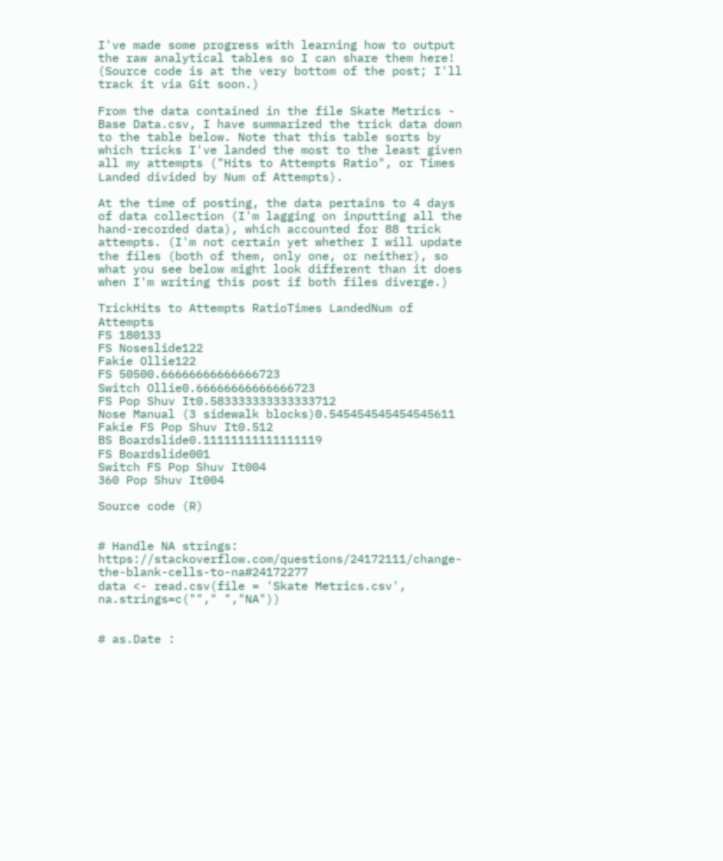I've made some progress with learning how to output the raw analytical tables so I can share them here! (Source code is at the very bottom of the post; I'll track it via Git soon.)

From the data contained in the file Skate Metrics - Base Data.csv, I have summarized the trick data down to the table below. Note that this table sorts by which tricks I've landed the most to the least given all my attempts ("Hits to Attempts Ratio", or Times Landed divided by Num of Attempts).

At the time of posting, the data pertains to 4 days of data collection (I'm lagging on inputting all the hand-recorded data), which accounted for 88 trick attempts. (I'm not certain yet whether I will update the files (both of them, only one, or neither), so what you see below might look different than it does when I'm writing this post if both files diverge.)

TrickHits to Attempts RatioTimes LandedNum of Attempts
FS 180133
FS Noseslide122
Fakie Ollie122
FS 50500.66666666666666723
Switch Ollie0.66666666666666723
FS Pop Shuv It0.583333333333333712
Nose Manual (3 sidewalk blocks)0.545454545454545611
Fakie FS Pop Shuv It0.512
BS Boardslide0.11111111111111119
FS Boardslide001
Switch FS Pop Shuv It004
360 Pop Shuv It004

Source code (R)


# Handle NA strings: https://stackoverflow.com/questions/24172111/change-the-blank-cells-to-na#24172277
data <- read.csv(file = 'Skate Metrics.csv', na.strings=c(""," ","NA"))


# as.Date :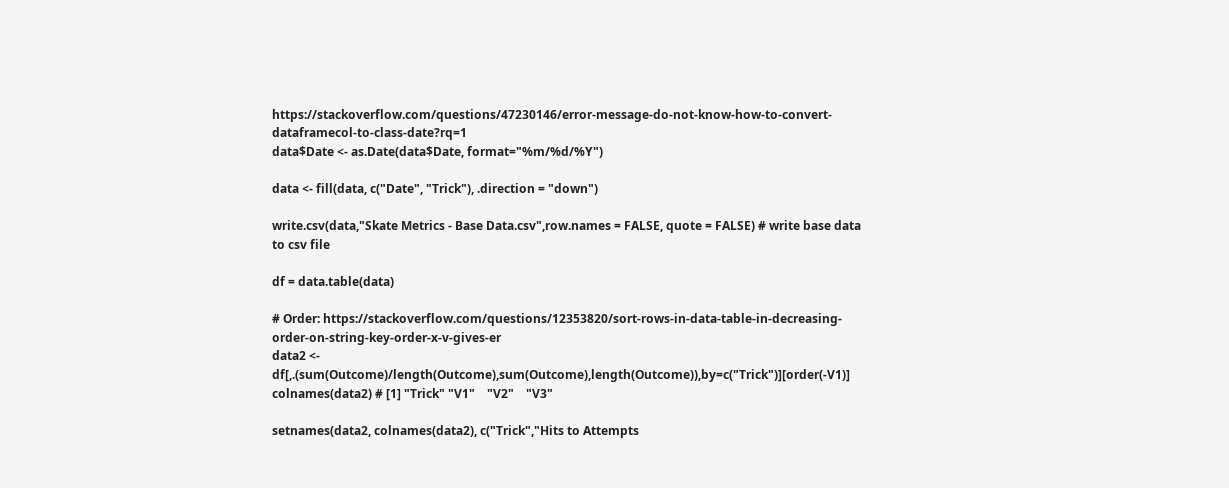https://stackoverflow.com/questions/47230146/error-message-do-not-know-how-to-convert-dataframecol-to-class-date?rq=1
data$Date <- as.Date(data$Date, format="%m/%d/%Y")

data <- fill(data, c("Date", "Trick"), .direction = "down")

write.csv(data,"Skate Metrics - Base Data.csv",row.names = FALSE, quote = FALSE) # write base data to csv file

df = data.table(data)

# Order: https://stackoverflow.com/questions/12353820/sort-rows-in-data-table-in-decreasing-order-on-string-key-order-x-v-gives-er
data2 <- df[,.(sum(Outcome)/length(Outcome),sum(Outcome),length(Outcome)),by=c("Trick")][order(-V1)]
colnames(data2) # [1] "Trick" "V1"    "V2"    "V3"

setnames(data2, colnames(data2), c("Trick","Hits to Attempts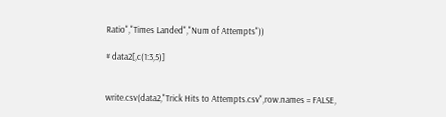Ratio","Times Landed","Num of Attempts"))

# data2[,c(1:3,5)]


write.csv(data2,"Trick Hits to Attempts.csv",row.names = FALSE,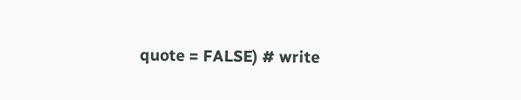quote = FALSE) # write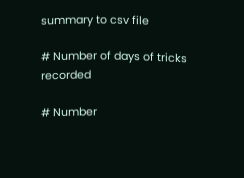summary to csv file

# Number of days of tricks recorded

# Number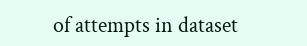of attempts in dataset